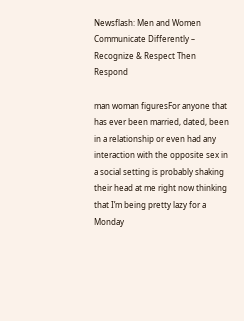Newsflash: Men and Women Communicate Differently – Recognize & Respect Then Respond

man woman figuresFor anyone that has ever been married, dated, been in a relationship or even had any interaction with the opposite sex in a social setting is probably shaking their head at me right now thinking that I’m being pretty lazy for a Monday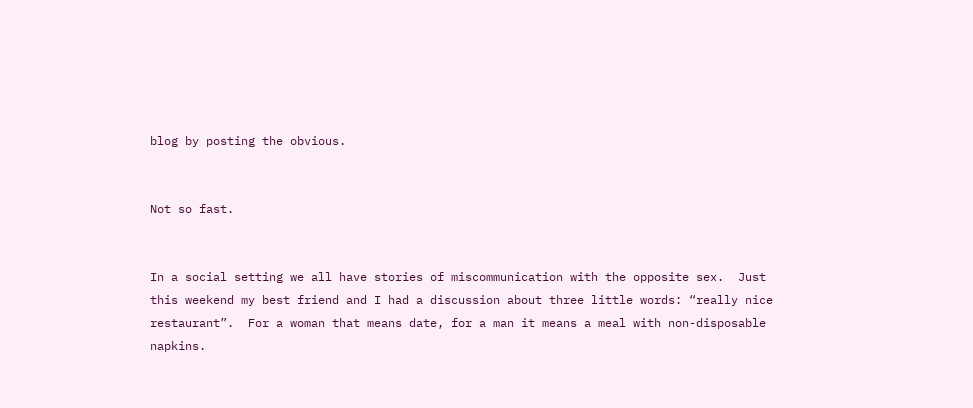blog by posting the obvious.


Not so fast.


In a social setting we all have stories of miscommunication with the opposite sex.  Just this weekend my best friend and I had a discussion about three little words: “really nice restaurant”.  For a woman that means date, for a man it means a meal with non-disposable napkins.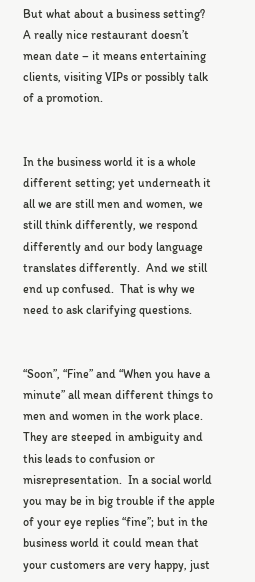But what about a business setting?  A really nice restaurant doesn’t mean date – it means entertaining clients, visiting VIPs or possibly talk of a promotion.


In the business world it is a whole different setting; yet underneath it all we are still men and women, we still think differently, we respond differently and our body language translates differently.  And we still end up confused.  That is why we need to ask clarifying questions.


“Soon”, “Fine” and “When you have a minute” all mean different things to men and women in the work place.  They are steeped in ambiguity and this leads to confusion or misrepresentation.  In a social world you may be in big trouble if the apple of your eye replies “fine”; but in the business world it could mean that your customers are very happy, just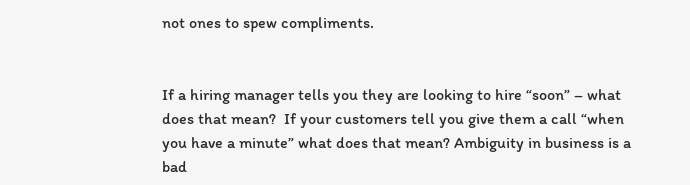not ones to spew compliments.


If a hiring manager tells you they are looking to hire “soon” – what does that mean?  If your customers tell you give them a call “when you have a minute” what does that mean? Ambiguity in business is a bad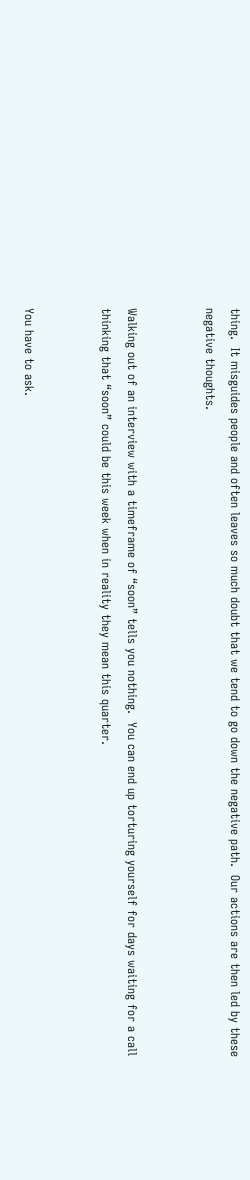thing.  It misguides people and often leaves so much doubt that we tend to go down the negative path.  Our actions are then led by these negative thoughts.


Walking out of an interview with a timeframe of “soon” tells you nothing.  You can end up torturing yourself for days waiting for a call thinking that “soon” could be this week when in reality they mean this quarter.


You have to ask.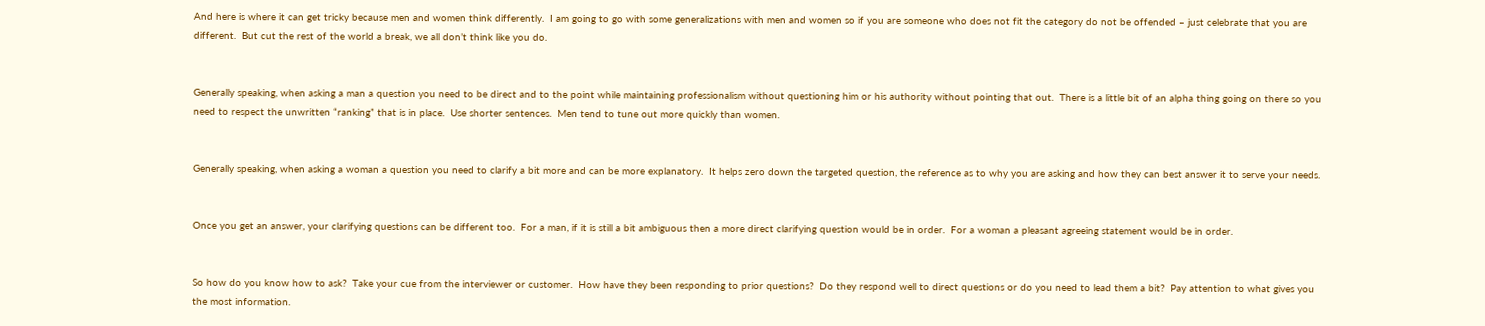And here is where it can get tricky because men and women think differently.  I am going to go with some generalizations with men and women so if you are someone who does not fit the category do not be offended – just celebrate that you are different.  But cut the rest of the world a break, we all don’t think like you do.


Generally speaking, when asking a man a question you need to be direct and to the point while maintaining professionalism without questioning him or his authority without pointing that out.  There is a little bit of an alpha thing going on there so you need to respect the unwritten “ranking” that is in place.  Use shorter sentences.  Men tend to tune out more quickly than women.


Generally speaking, when asking a woman a question you need to clarify a bit more and can be more explanatory.  It helps zero down the targeted question, the reference as to why you are asking and how they can best answer it to serve your needs.


Once you get an answer, your clarifying questions can be different too.  For a man, if it is still a bit ambiguous then a more direct clarifying question would be in order.  For a woman a pleasant agreeing statement would be in order.


So how do you know how to ask?  Take your cue from the interviewer or customer.  How have they been responding to prior questions?  Do they respond well to direct questions or do you need to lead them a bit?  Pay attention to what gives you the most information.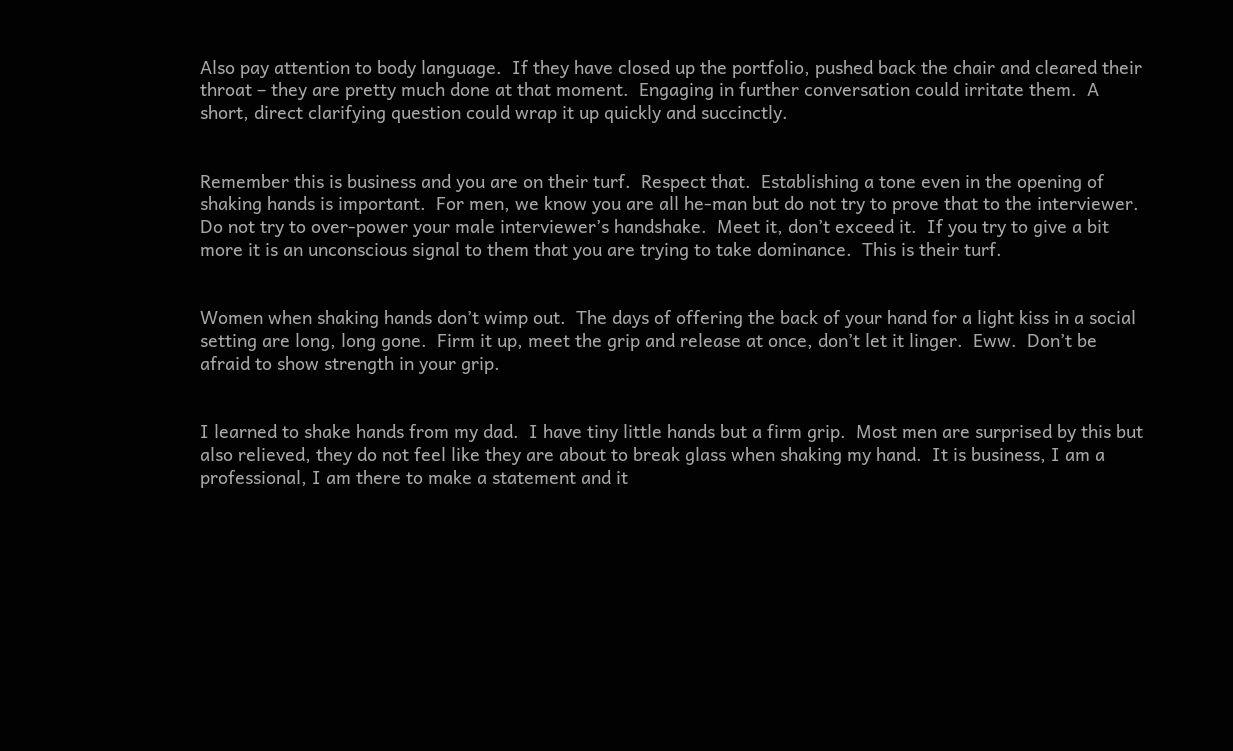Also pay attention to body language.  If they have closed up the portfolio, pushed back the chair and cleared their throat – they are pretty much done at that moment.  Engaging in further conversation could irritate them.  A short, direct clarifying question could wrap it up quickly and succinctly.


Remember this is business and you are on their turf.  Respect that.  Establishing a tone even in the opening of shaking hands is important.  For men, we know you are all he-man but do not try to prove that to the interviewer.  Do not try to over-power your male interviewer’s handshake.  Meet it, don’t exceed it.  If you try to give a bit more it is an unconscious signal to them that you are trying to take dominance.  This is their turf.


Women when shaking hands don’t wimp out.  The days of offering the back of your hand for a light kiss in a social setting are long, long gone.  Firm it up, meet the grip and release at once, don’t let it linger.  Eww.  Don’t be afraid to show strength in your grip.


I learned to shake hands from my dad.  I have tiny little hands but a firm grip.  Most men are surprised by this but also relieved, they do not feel like they are about to break glass when shaking my hand.  It is business, I am a professional, I am there to make a statement and it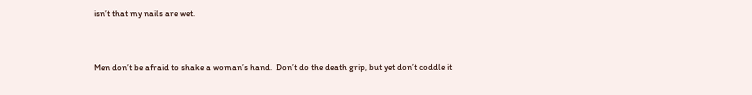isn’t that my nails are wet.


Men don’t be afraid to shake a woman’s hand.  Don’t do the death grip, but yet don’t coddle it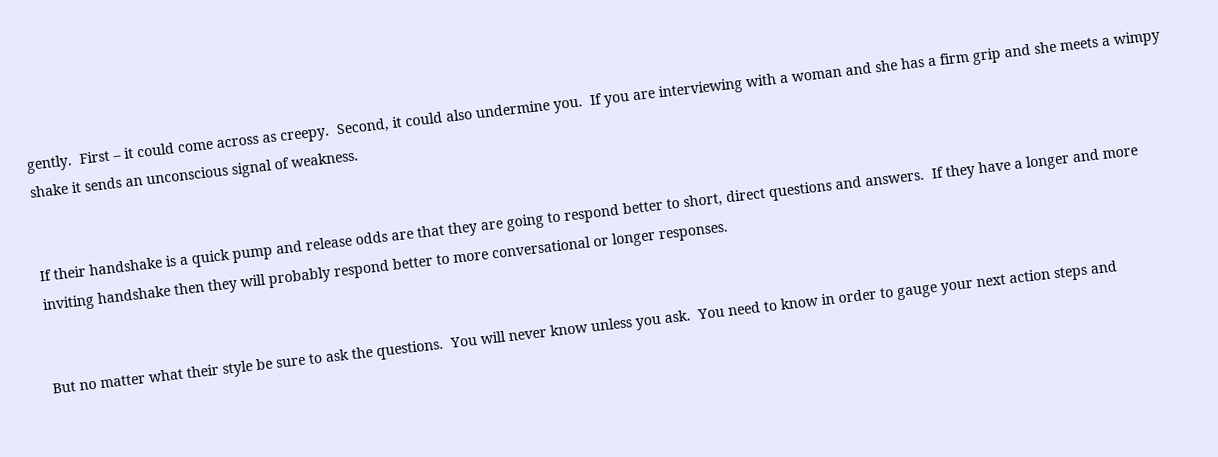gently.  First – it could come across as creepy.  Second, it could also undermine you.  If you are interviewing with a woman and she has a firm grip and she meets a wimpy shake it sends an unconscious signal of weakness.


If their handshake is a quick pump and release odds are that they are going to respond better to short, direct questions and answers.  If they have a longer and more inviting handshake then they will probably respond better to more conversational or longer responses.


But no matter what their style be sure to ask the questions.  You will never know unless you ask.  You need to know in order to gauge your next action steps and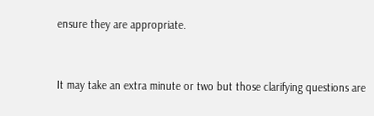ensure they are appropriate.


It may take an extra minute or two but those clarifying questions are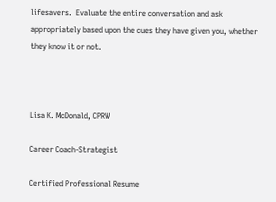lifesavers.  Evaluate the entire conversation and ask appropriately based upon the cues they have given you, whether they know it or not.



Lisa K. McDonald, CPRW

Career Coach-Strategist

Certified Professional Resume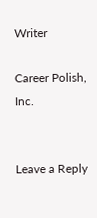Writer

Career Polish, Inc.


Leave a Reply